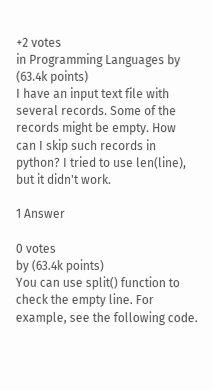+2 votes
in Programming Languages by (63.4k points)
I have an input text file with several records. Some of the records might be empty. How can I skip such records in python? I tried to use len(line), but it didn't work.

1 Answer

0 votes
by (63.4k points)
You can use split() function to check the empty line. For example, see the following code.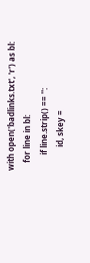with open('badlinks.txt', 'r') as bl:
    for line in bl:
        if line.strip() == '':
            id, skey =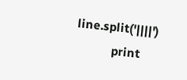line.split('||||')
            print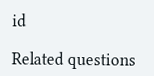id

Related questions